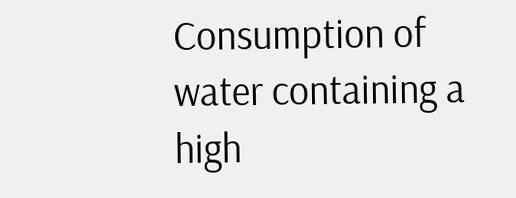Consumption of water containing a high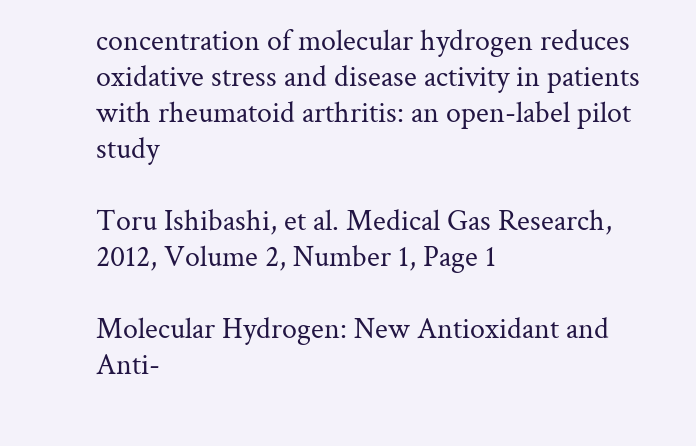concentration of molecular hydrogen reduces oxidative stress and disease activity in patients with rheumatoid arthritis: an open-label pilot study

Toru Ishibashi, et al. Medical Gas Research, 2012, Volume 2, Number 1, Page 1

Molecular Hydrogen: New Antioxidant and Anti-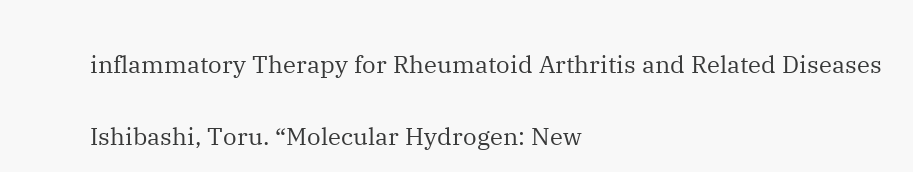inflammatory Therapy for Rheumatoid Arthritis and Related Diseases

Ishibashi, Toru. “Molecular Hydrogen: New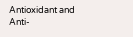Antioxidant and Anti-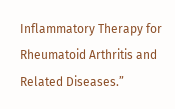Inflammatory Therapy for Rheumatoid Arthritis and Related Diseases.”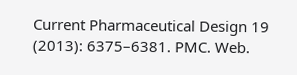Current Pharmaceutical Design 19 (2013): 6375–6381. PMC. Web.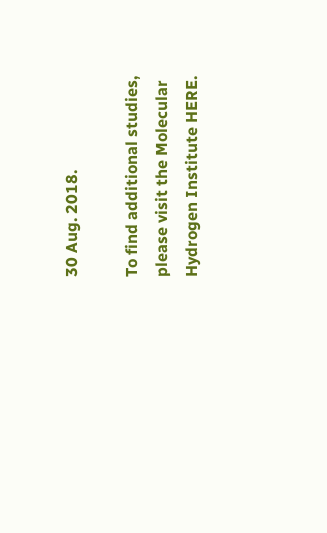30 Aug. 2018.

To find additional studies, please visit the Molecular Hydrogen Institute HERE.